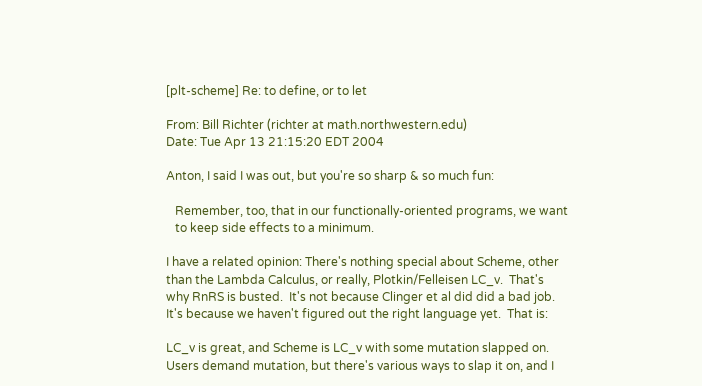[plt-scheme] Re: to define, or to let

From: Bill Richter (richter at math.northwestern.edu)
Date: Tue Apr 13 21:15:20 EDT 2004

Anton, I said I was out, but you're so sharp & so much fun:

   Remember, too, that in our functionally-oriented programs, we want
   to keep side effects to a minimum.

I have a related opinion: There's nothing special about Scheme, other
than the Lambda Calculus, or really, Plotkin/Felleisen LC_v.  That's
why RnRS is busted.  It's not because Clinger et al did did a bad job.
It's because we haven't figured out the right language yet.  That is:

LC_v is great, and Scheme is LC_v with some mutation slapped on.
Users demand mutation, but there's various ways to slap it on, and I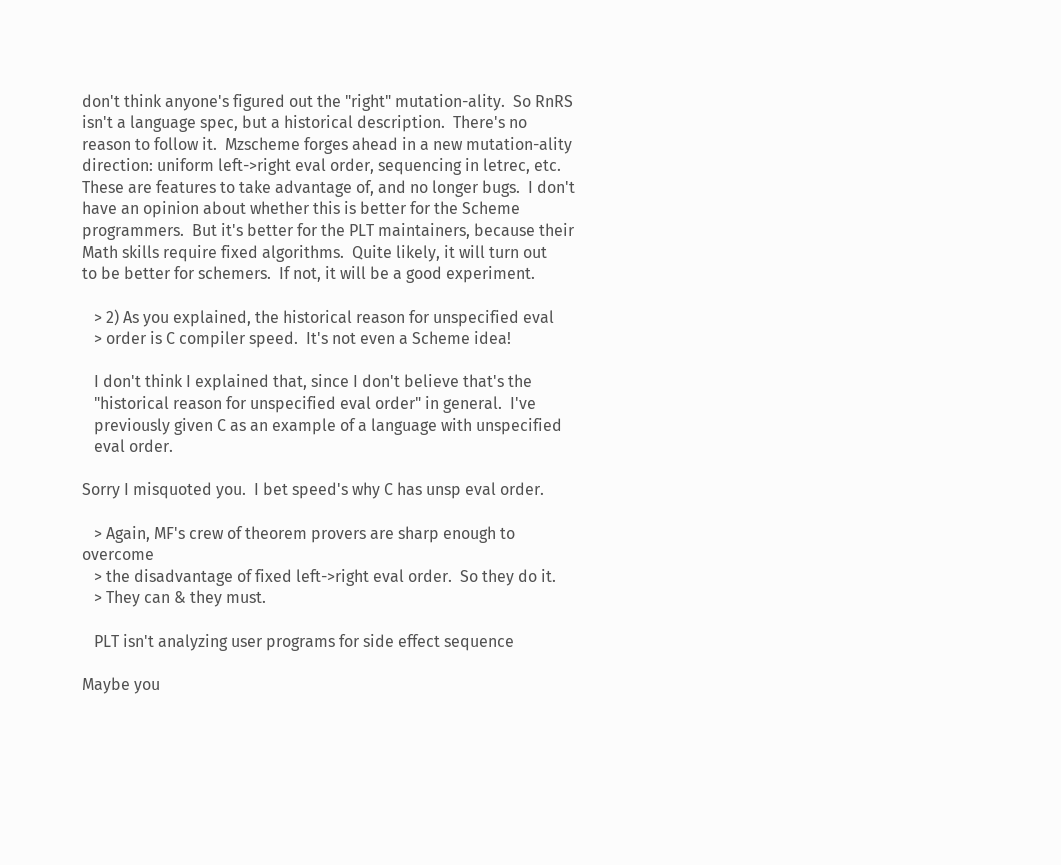don't think anyone's figured out the "right" mutation-ality.  So RnRS
isn't a language spec, but a historical description.  There's no
reason to follow it.  Mzscheme forges ahead in a new mutation-ality
direction: uniform left->right eval order, sequencing in letrec, etc.
These are features to take advantage of, and no longer bugs.  I don't
have an opinion about whether this is better for the Scheme
programmers.  But it's better for the PLT maintainers, because their
Math skills require fixed algorithms.  Quite likely, it will turn out
to be better for schemers.  If not, it will be a good experiment.

   > 2) As you explained, the historical reason for unspecified eval
   > order is C compiler speed.  It's not even a Scheme idea!

   I don't think I explained that, since I don't believe that's the
   "historical reason for unspecified eval order" in general.  I've
   previously given C as an example of a language with unspecified
   eval order.

Sorry I misquoted you.  I bet speed's why C has unsp eval order.

   > Again, MF's crew of theorem provers are sharp enough to overcome
   > the disadvantage of fixed left->right eval order.  So they do it.
   > They can & they must.

   PLT isn't analyzing user programs for side effect sequence

Maybe you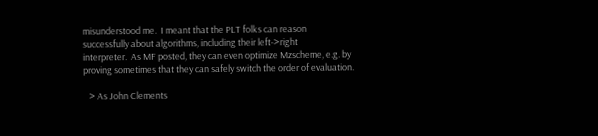misunderstood me.  I meant that the PLT folks can reason
successfully about algorithms, including their left->right
interpreter.  As MF posted, they can even optimize Mzscheme, e.g. by
proving sometimes that they can safely switch the order of evaluation.

   > As John Clements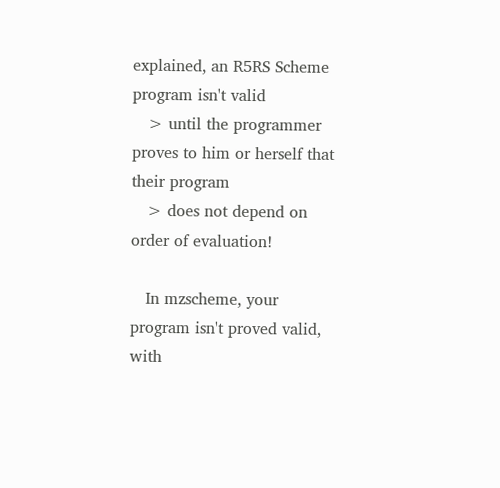explained, an R5RS Scheme program isn't valid
   > until the programmer proves to him or herself that their program
   > does not depend on order of evaluation!

   In mzscheme, your program isn't proved valid, with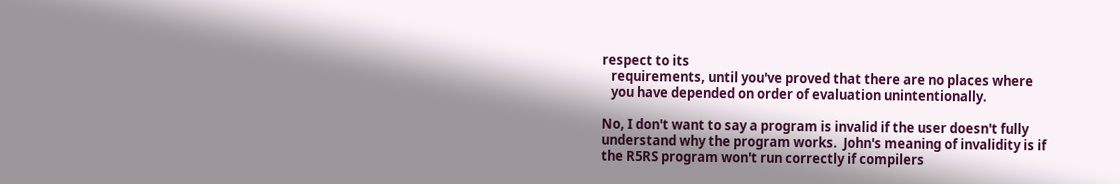respect to its
   requirements, until you've proved that there are no places where
   you have depended on order of evaluation unintentionally.

No, I don't want to say a program is invalid if the user doesn't fully
understand why the program works.  John's meaning of invalidity is if
the R5RS program won't run correctly if compilers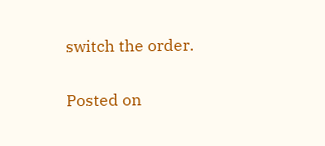switch the order.

Posted on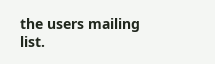the users mailing list.